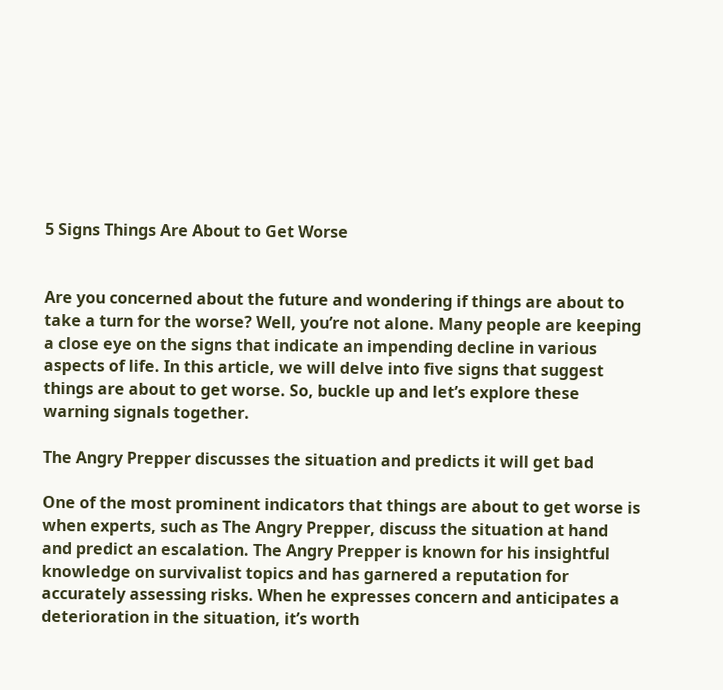5 Signs Things Are About to Get Worse


Are you concerned about the future and wondering if things are about to take a turn for the worse? Well, you’re not alone. Many people are keeping a close eye on the signs that indicate an impending decline in various aspects of life. In this article, we will delve into five signs that suggest things are about to get worse. So, buckle up and let’s explore these warning signals together.

The Angry Prepper discusses the situation and predicts it will get bad

One of the most prominent indicators that things are about to get worse is when experts, such as The Angry Prepper, discuss the situation at hand and predict an escalation. The Angry Prepper is known for his insightful knowledge on survivalist topics and has garnered a reputation for accurately assessing risks. When he expresses concern and anticipates a deterioration in the situation, it’s worth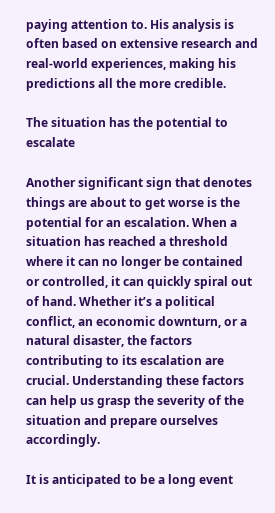paying attention to. His analysis is often based on extensive research and real-world experiences, making his predictions all the more credible.

The situation has the potential to escalate

Another significant sign that denotes things are about to get worse is the potential for an escalation. When a situation has reached a threshold where it can no longer be contained or controlled, it can quickly spiral out of hand. Whether it’s a political conflict, an economic downturn, or a natural disaster, the factors contributing to its escalation are crucial. Understanding these factors can help us grasp the severity of the situation and prepare ourselves accordingly.

It is anticipated to be a long event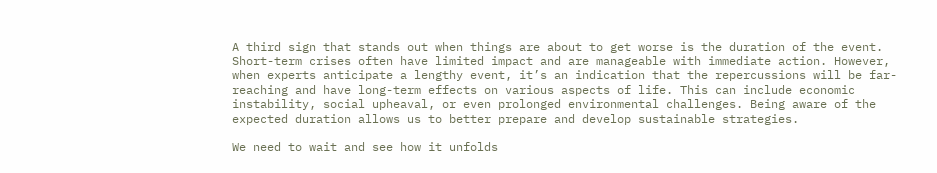A third sign that stands out when things are about to get worse is the duration of the event. Short-term crises often have limited impact and are manageable with immediate action. However, when experts anticipate a lengthy event, it’s an indication that the repercussions will be far-reaching and have long-term effects on various aspects of life. This can include economic instability, social upheaval, or even prolonged environmental challenges. Being aware of the expected duration allows us to better prepare and develop sustainable strategies.

We need to wait and see how it unfolds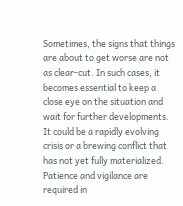Sometimes, the signs that things are about to get worse are not as clear-cut. In such cases, it becomes essential to keep a close eye on the situation and wait for further developments. It could be a rapidly evolving crisis or a brewing conflict that has not yet fully materialized. Patience and vigilance are required in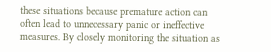these situations because premature action can often lead to unnecessary panic or ineffective measures. By closely monitoring the situation as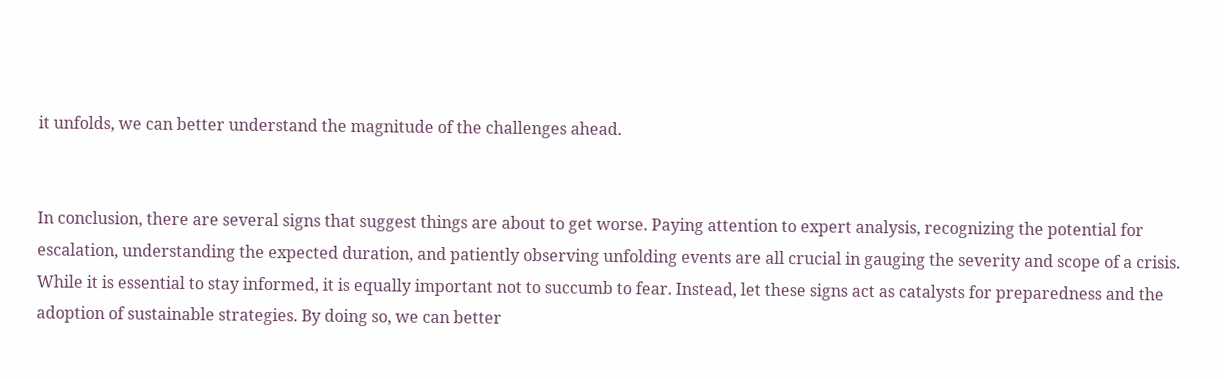it unfolds, we can better understand the magnitude of the challenges ahead.


In conclusion, there are several signs that suggest things are about to get worse. Paying attention to expert analysis, recognizing the potential for escalation, understanding the expected duration, and patiently observing unfolding events are all crucial in gauging the severity and scope of a crisis. While it is essential to stay informed, it is equally important not to succumb to fear. Instead, let these signs act as catalysts for preparedness and the adoption of sustainable strategies. By doing so, we can better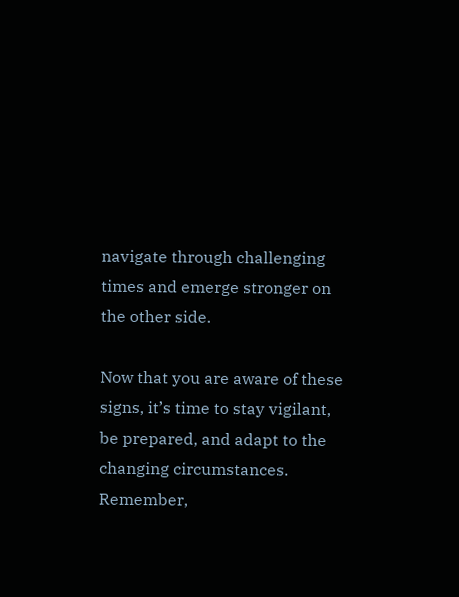navigate through challenging times and emerge stronger on the other side.

Now that you are aware of these signs, it’s time to stay vigilant, be prepared, and adapt to the changing circumstances. Remember,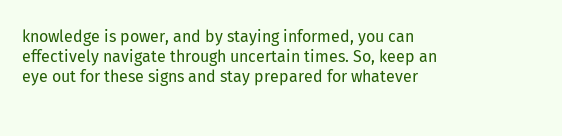knowledge is power, and by staying informed, you can effectively navigate through uncertain times. So, keep an eye out for these signs and stay prepared for whatever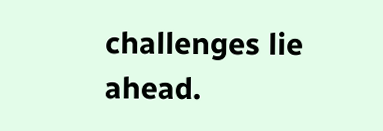challenges lie ahead.